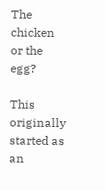The chicken or the egg?

This originally started as an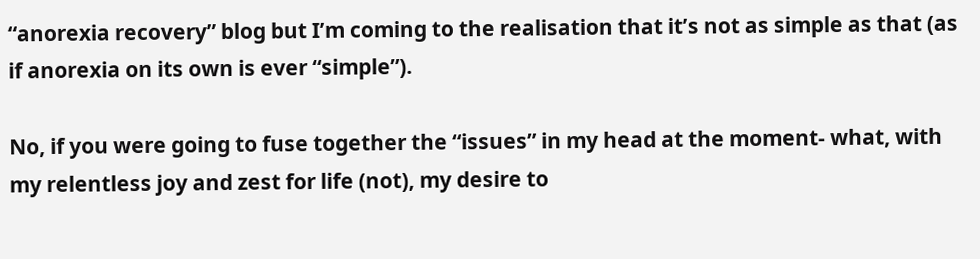“anorexia recovery” blog but I’m coming to the realisation that it’s not as simple as that (as if anorexia on its own is ever “simple”).

No, if you were going to fuse together the “issues” in my head at the moment- what, with my relentless joy and zest for life (not), my desire to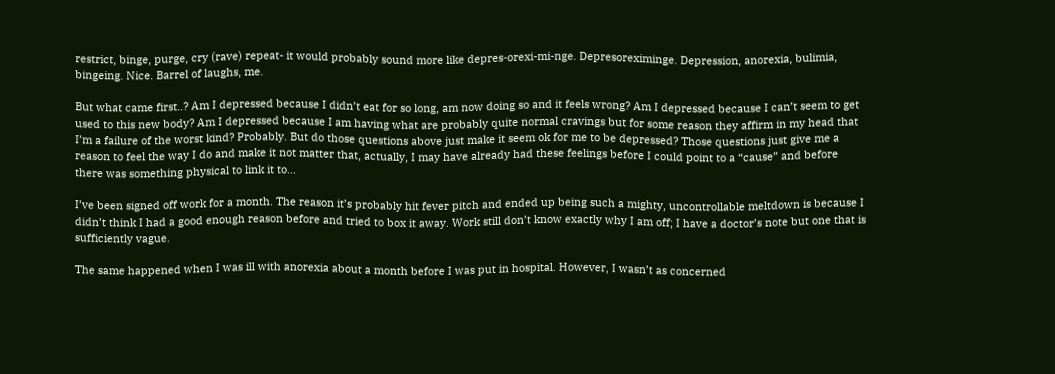restrict, binge, purge, cry (rave) repeat- it would probably sound more like depres-orexi-mi-nge. Depresoreximinge. Depression, anorexia, bulimia, bingeing. Nice. Barrel of laughs, me.

But what came first..? Am I depressed because I didn’t eat for so long, am now doing so and it feels wrong? Am I depressed because I can’t seem to get used to this new body? Am I depressed because I am having what are probably quite normal cravings but for some reason they affirm in my head that I’m a failure of the worst kind? Probably. But do those questions above just make it seem ok for me to be depressed? Those questions just give me a reason to feel the way I do and make it not matter that, actually, I may have already had these feelings before I could point to a “cause” and before there was something physical to link it to…

I’ve been signed off work for a month. The reason it’s probably hit fever pitch and ended up being such a mighty, uncontrollable meltdown is because I didn’t think I had a good enough reason before and tried to box it away. Work still don’t know exactly why I am off; I have a doctor’s note but one that is sufficiently vague.

The same happened when I was ill with anorexia about a month before I was put in hospital. However, I wasn’t as concerned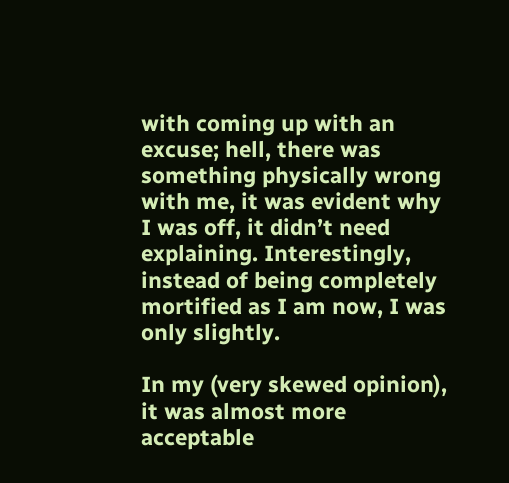with coming up with an excuse; hell, there was something physically wrong with me, it was evident why I was off, it didn’t need explaining. Interestingly, instead of being completely mortified as I am now, I was only slightly.

In my (very skewed opinion), it was almost more acceptable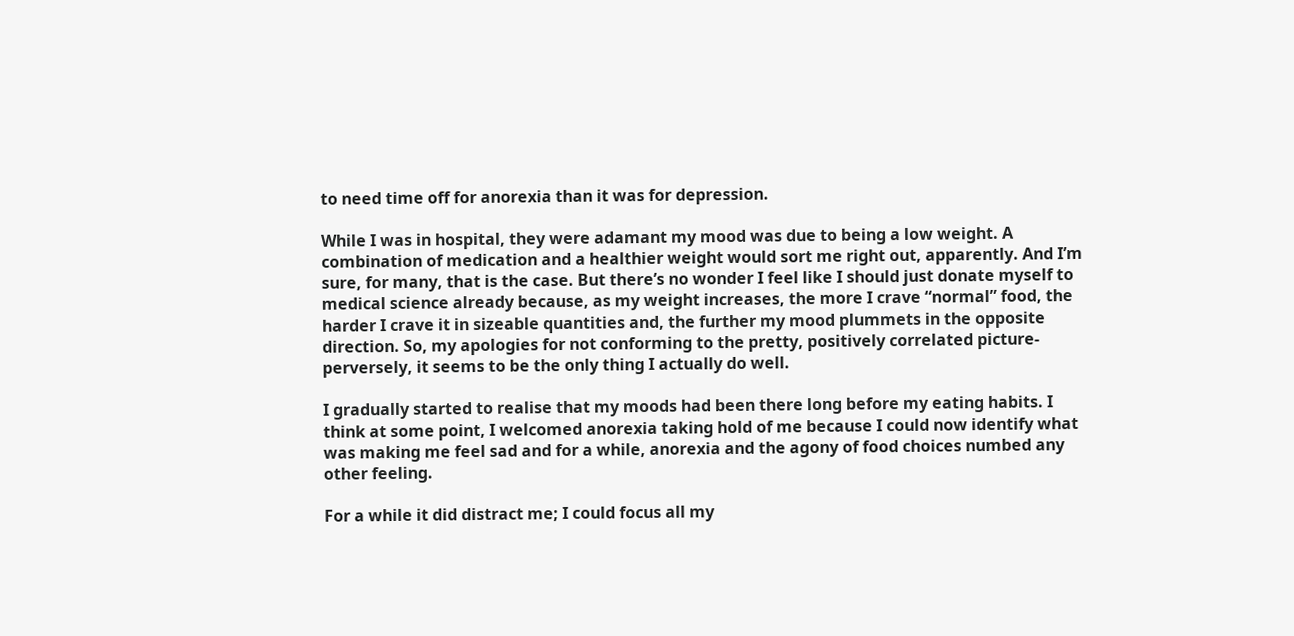to need time off for anorexia than it was for depression.

While I was in hospital, they were adamant my mood was due to being a low weight. A combination of medication and a healthier weight would sort me right out, apparently. And I’m sure, for many, that is the case. But there’s no wonder I feel like I should just donate myself to medical science already because, as my weight increases, the more I crave “normal” food, the harder I crave it in sizeable quantities and, the further my mood plummets in the opposite direction. So, my apologies for not conforming to the pretty, positively correlated picture- perversely, it seems to be the only thing I actually do well.

I gradually started to realise that my moods had been there long before my eating habits. I think at some point, I welcomed anorexia taking hold of me because I could now identify what was making me feel sad and for a while, anorexia and the agony of food choices numbed any other feeling.

For a while it did distract me; I could focus all my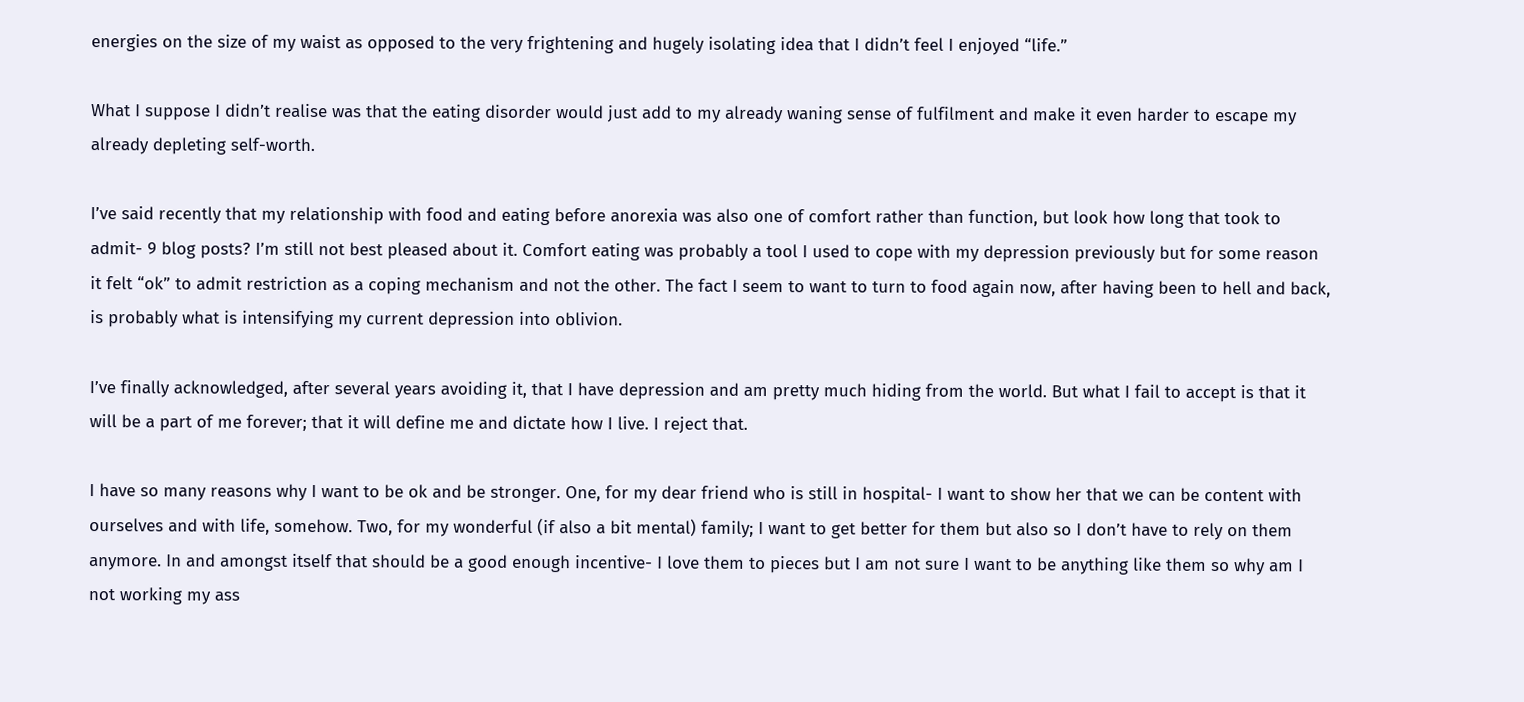energies on the size of my waist as opposed to the very frightening and hugely isolating idea that I didn’t feel I enjoyed “life.”

What I suppose I didn’t realise was that the eating disorder would just add to my already waning sense of fulfilment and make it even harder to escape my already depleting self-worth.

I’ve said recently that my relationship with food and eating before anorexia was also one of comfort rather than function, but look how long that took to admit- 9 blog posts? I’m still not best pleased about it. Comfort eating was probably a tool I used to cope with my depression previously but for some reason it felt “ok” to admit restriction as a coping mechanism and not the other. The fact I seem to want to turn to food again now, after having been to hell and back, is probably what is intensifying my current depression into oblivion.

I’ve finally acknowledged, after several years avoiding it, that I have depression and am pretty much hiding from the world. But what I fail to accept is that it will be a part of me forever; that it will define me and dictate how I live. I reject that.

I have so many reasons why I want to be ok and be stronger. One, for my dear friend who is still in hospital- I want to show her that we can be content with ourselves and with life, somehow. Two, for my wonderful (if also a bit mental) family; I want to get better for them but also so I don’t have to rely on them anymore. In and amongst itself that should be a good enough incentive- I love them to pieces but I am not sure I want to be anything like them so why am I not working my ass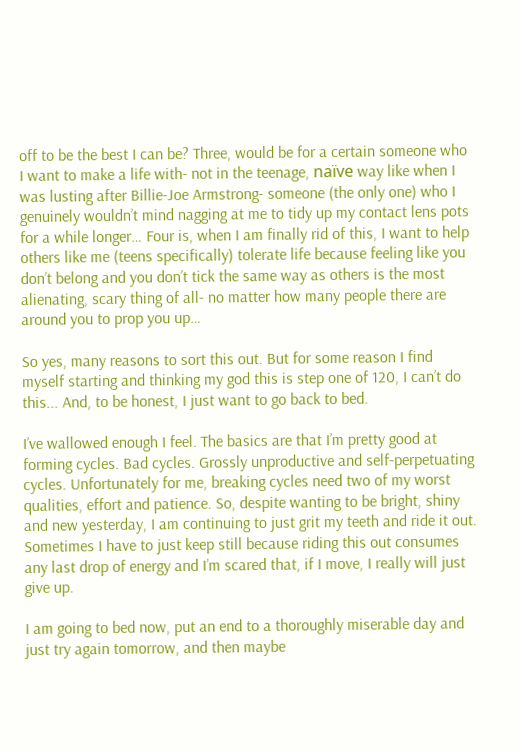off to be the best I can be? Three, would be for a certain someone who I want to make a life with- not in the teenage, naïve way like when I was lusting after Billie-Joe Armstrong- someone (the only one) who I genuinely wouldn’t mind nagging at me to tidy up my contact lens pots for a while longer… Four is, when I am finally rid of this, I want to help others like me (teens specifically) tolerate life because feeling like you don’t belong and you don’t tick the same way as others is the most alienating, scary thing of all- no matter how many people there are around you to prop you up…

So yes, many reasons to sort this out. But for some reason I find myself starting and thinking my god this is step one of 120, I can’t do this... And, to be honest, I just want to go back to bed.

I’ve wallowed enough I feel. The basics are that I’m pretty good at forming cycles. Bad cycles. Grossly unproductive and self-perpetuating cycles. Unfortunately for me, breaking cycles need two of my worst qualities, effort and patience. So, despite wanting to be bright, shiny and new yesterday, I am continuing to just grit my teeth and ride it out. Sometimes I have to just keep still because riding this out consumes any last drop of energy and I’m scared that, if I move, I really will just give up.

I am going to bed now, put an end to a thoroughly miserable day and just try again tomorrow, and then maybe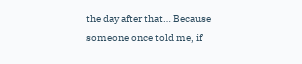the day after that… Because someone once told me, if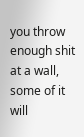you throw enough shit at a wall, some of it will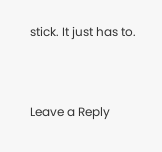stick. It just has to.




Leave a Reply